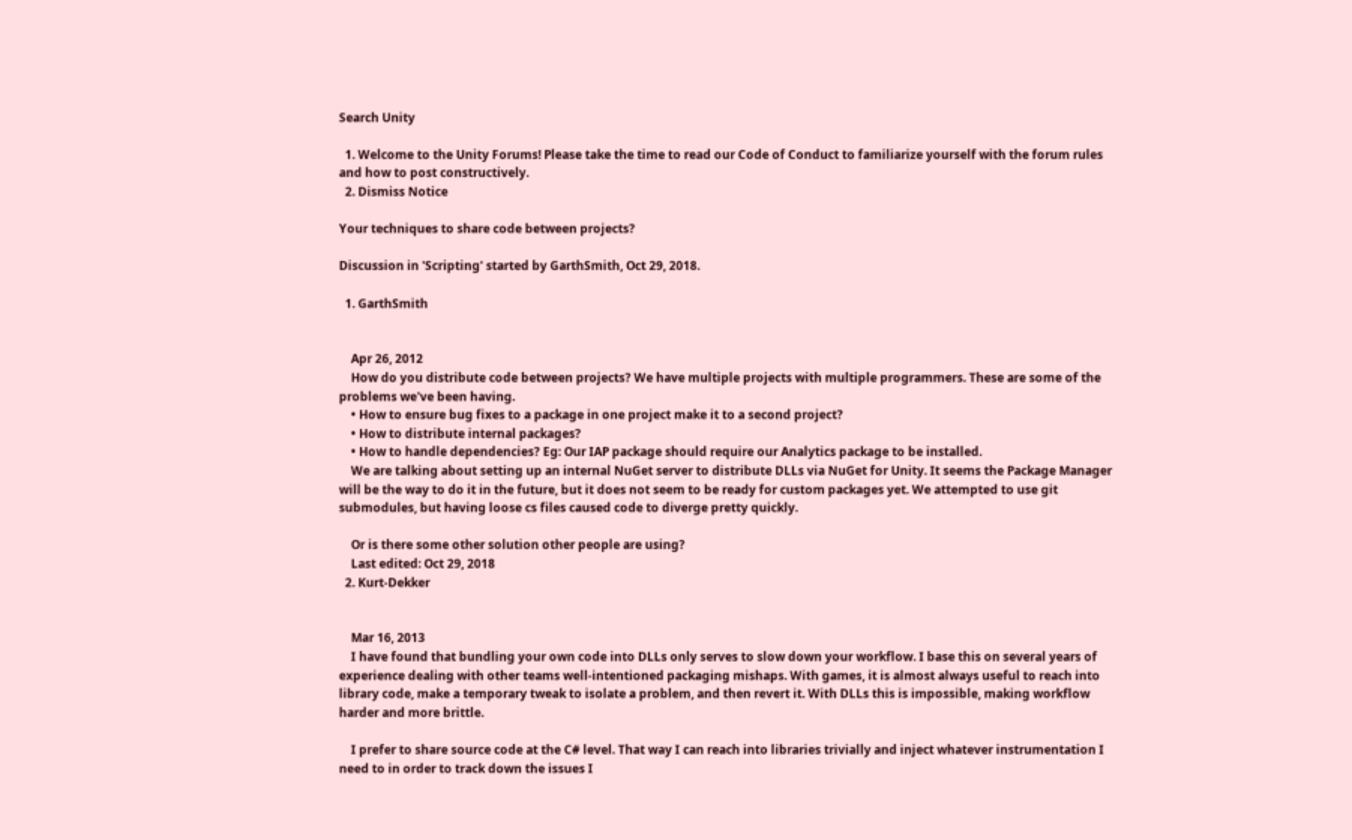Search Unity

  1. Welcome to the Unity Forums! Please take the time to read our Code of Conduct to familiarize yourself with the forum rules and how to post constructively.
  2. Dismiss Notice

Your techniques to share code between projects?

Discussion in 'Scripting' started by GarthSmith, Oct 29, 2018.

  1. GarthSmith


    Apr 26, 2012
    How do you distribute code between projects? We have multiple projects with multiple programmers. These are some of the problems we've been having.
    • How to ensure bug fixes to a package in one project make it to a second project?
    • How to distribute internal packages?
    • How to handle dependencies? Eg: Our IAP package should require our Analytics package to be installed.
    We are talking about setting up an internal NuGet server to distribute DLLs via NuGet for Unity. It seems the Package Manager will be the way to do it in the future, but it does not seem to be ready for custom packages yet. We attempted to use git submodules, but having loose cs files caused code to diverge pretty quickly.

    Or is there some other solution other people are using?
    Last edited: Oct 29, 2018
  2. Kurt-Dekker


    Mar 16, 2013
    I have found that bundling your own code into DLLs only serves to slow down your workflow. I base this on several years of experience dealing with other teams well-intentioned packaging mishaps. With games, it is almost always useful to reach into library code, make a temporary tweak to isolate a problem, and then revert it. With DLLs this is impossible, making workflow harder and more brittle.

    I prefer to share source code at the C# level. That way I can reach into libraries trivially and inject whatever instrumentation I need to in order to track down the issues I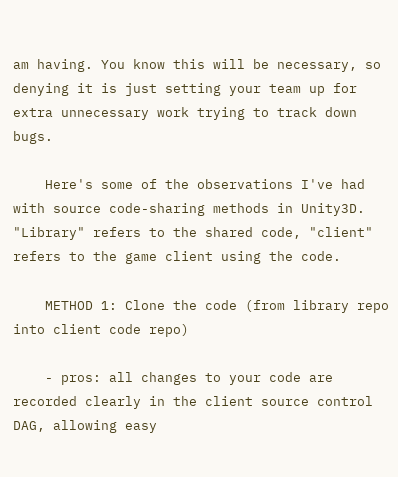am having. You know this will be necessary, so denying it is just setting your team up for extra unnecessary work trying to track down bugs.

    Here's some of the observations I've had with source code-sharing methods in Unity3D. "Library" refers to the shared code, "client" refers to the game client using the code.

    METHOD 1: Clone the code (from library repo into client code repo)

    - pros: all changes to your code are recorded clearly in the client source control DAG, allowing easy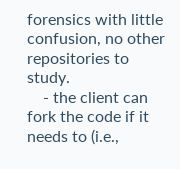forensics with little confusion, no other repositories to study.
    - the client can fork the code if it needs to (i.e.,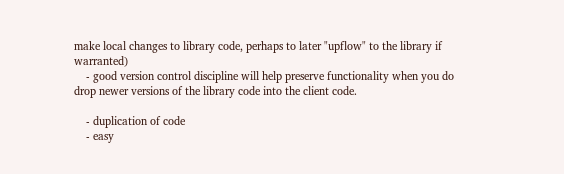make local changes to library code, perhaps to later "upflow" to the library if warranted)
    - good version control discipline will help preserve functionality when you do drop newer versions of the library code into the client code.

    - duplication of code
    - easy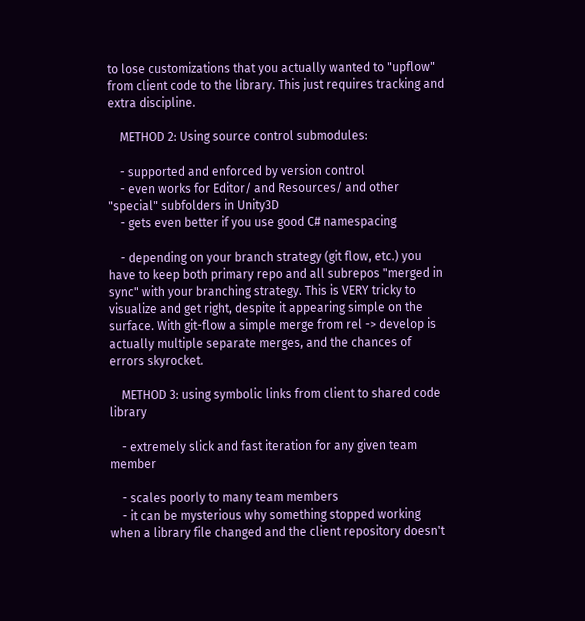to lose customizations that you actually wanted to "upflow" from client code to the library. This just requires tracking and extra discipline.

    METHOD 2: Using source control submodules:

    - supported and enforced by version control
    - even works for Editor/ and Resources/ and other "special" subfolders in Unity3D
    - gets even better if you use good C# namespacing

    - depending on your branch strategy (git flow, etc.) you have to keep both primary repo and all subrepos "merged in sync" with your branching strategy. This is VERY tricky to visualize and get right, despite it appearing simple on the surface. With git-flow a simple merge from rel -> develop is actually multiple separate merges, and the chances of errors skyrocket.

    METHOD 3: using symbolic links from client to shared code library

    - extremely slick and fast iteration for any given team member

    - scales poorly to many team members
    - it can be mysterious why something stopped working when a library file changed and the client repository doesn't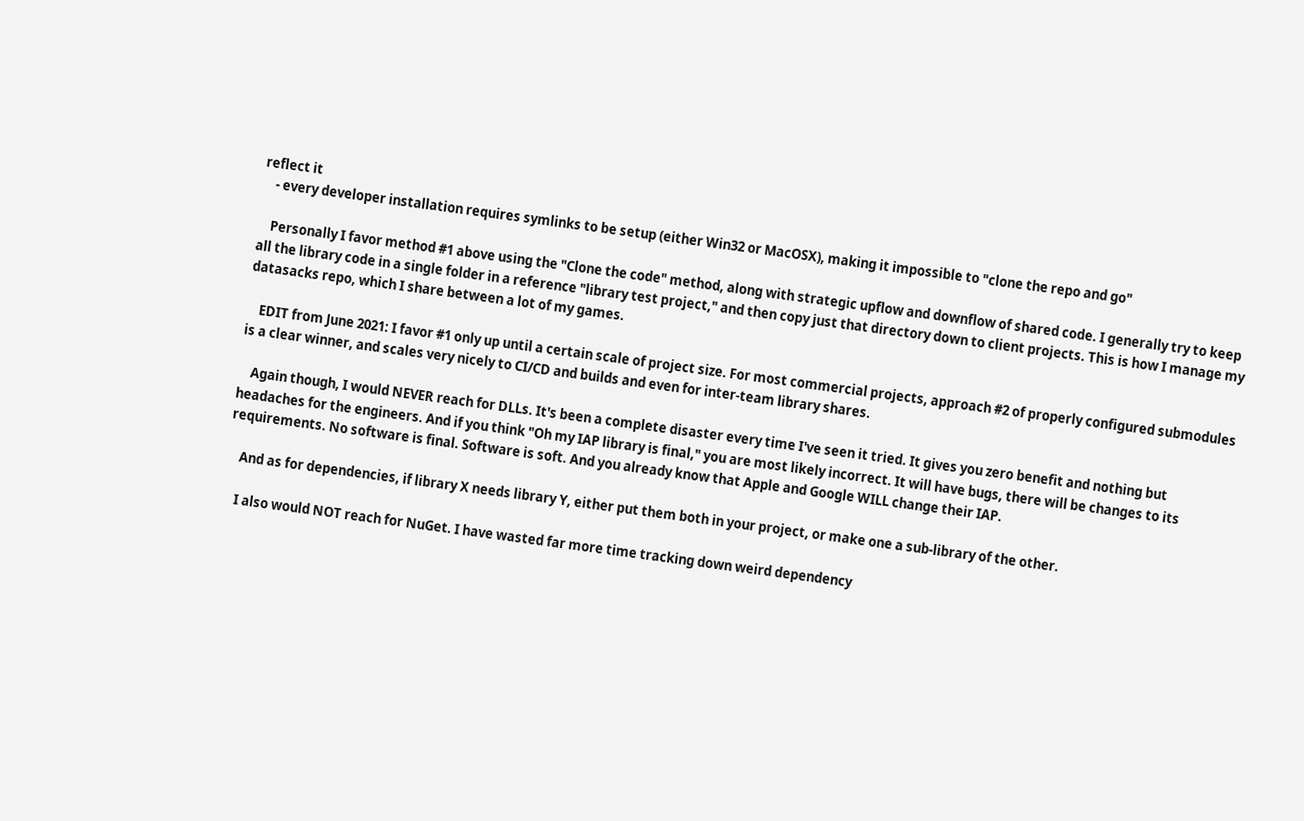reflect it
    - every developer installation requires symlinks to be setup (either Win32 or MacOSX), making it impossible to "clone the repo and go"

    Personally I favor method #1 above using the "Clone the code" method, along with strategic upflow and downflow of shared code. I generally try to keep all the library code in a single folder in a reference "library test project," and then copy just that directory down to client projects. This is how I manage my datasacks repo, which I share between a lot of my games.

    EDIT from June 2021: I favor #1 only up until a certain scale of project size. For most commercial projects, approach #2 of properly configured submodules is a clear winner, and scales very nicely to CI/CD and builds and even for inter-team library shares.

    Again though, I would NEVER reach for DLLs. It's been a complete disaster every time I've seen it tried. It gives you zero benefit and nothing but headaches for the engineers. And if you think "Oh my IAP library is final," you are most likely incorrect. It will have bugs, there will be changes to its requirements. No software is final. Software is soft. And you already know that Apple and Google WILL change their IAP.

    And as for dependencies, if library X needs library Y, either put them both in your project, or make one a sub-library of the other.

    I also would NOT reach for NuGet. I have wasted far more time tracking down weird dependency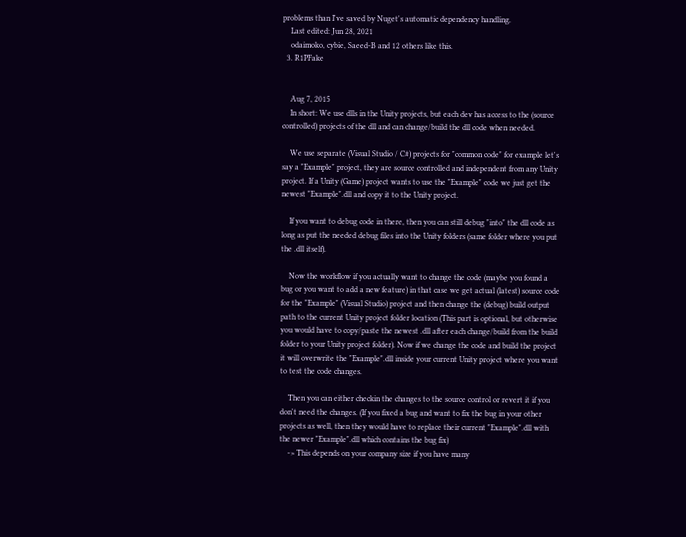problems than I've saved by Nuget's automatic dependency handling.
    Last edited: Jun 28, 2021
    odaimoko, cybie, Saeed-B and 12 others like this.
  3. R1PFake


    Aug 7, 2015
    In short: We use dlls in the Unity projects, but each dev has access to the (source controlled) projects of the dll and can change/build the dll code when needed.

    We use separate (Visual Studio / C#) projects for "common code" for example let's say a "Example" project, they are source controlled and independent from any Unity project. If a Unity (Game) project wants to use the "Example" code we just get the newest "Example".dll and copy it to the Unity project.

    If you want to debug code in there, then you can still debug "into" the dll code as long as put the needed debug files into the Unity folders (same folder where you put the .dll itself).

    Now the workflow if you actually want to change the code (maybe you found a bug or you want to add a new feature) in that case we get actual (latest) source code for the "Example" (Visual Studio) project and then change the (debug) build output path to the current Unity project folder location (This part is optional, but otherwise you would have to copy/paste the newest .dll after each change/build from the build folder to your Unity project folder). Now if we change the code and build the project it will overwrite the "Example".dll inside your current Unity project where you want to test the code changes.

    Then you can either checkin the changes to the source control or revert it if you don't need the changes. (If you fixed a bug and want to fix the bug in your other projects as well, then they would have to replace their current "Example".dll with the newer "Example".dll which contains the bug fix)
    -> This depends on your company size if you have many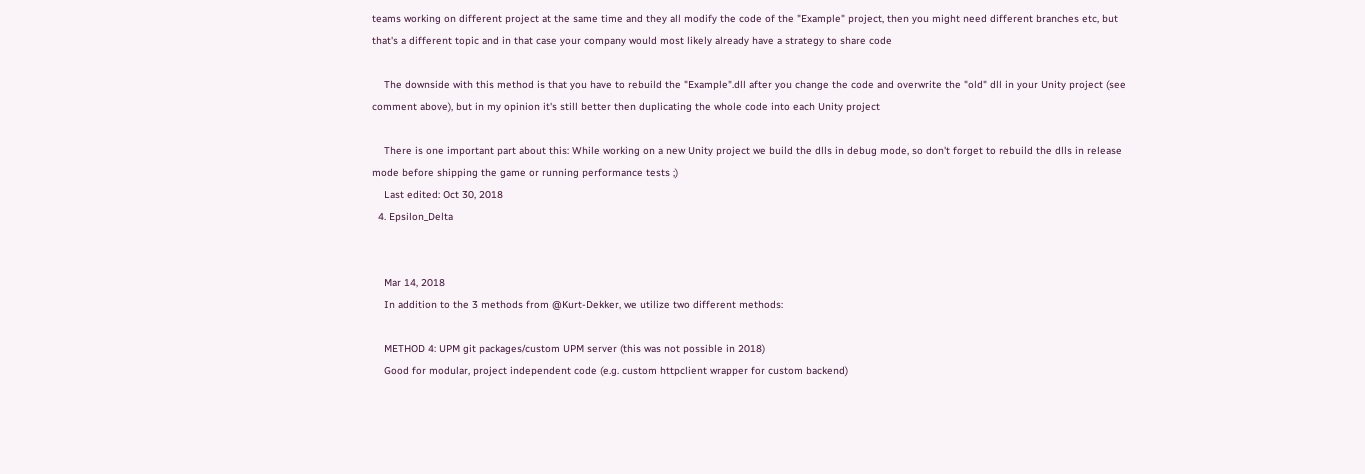teams working on different project at the same time and they all modify the code of the "Example" project, then you might need different branches etc, but that's a different topic and in that case your company would most likely already have a strategy to share code

    The downside with this method is that you have to rebuild the "Example".dll after you change the code and overwrite the "old" dll in your Unity project (see comment above), but in my opinion it's still better then duplicating the whole code into each Unity project

    There is one important part about this: While working on a new Unity project we build the dlls in debug mode, so don't forget to rebuild the dlls in release mode before shipping the game or running performance tests ;)
    Last edited: Oct 30, 2018
  4. Epsilon_Delta


    Mar 14, 2018
    In addition to the 3 methods from @Kurt-Dekker, we utilize two different methods:

    METHOD 4: UPM git packages/custom UPM server (this was not possible in 2018)
    Good for modular, project independent code (e.g. custom httpclient wrapper for custom backend)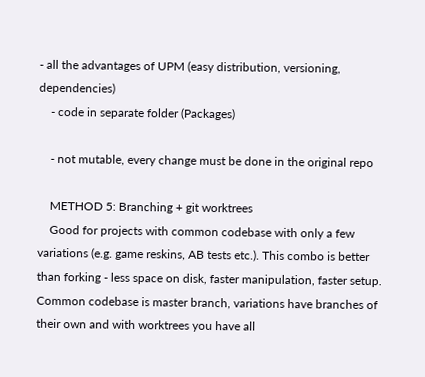- all the advantages of UPM (easy distribution, versioning, dependencies)
    - code in separate folder (Packages)

    - not mutable, every change must be done in the original repo

    METHOD 5: Branching + git worktrees
    Good for projects with common codebase with only a few variations (e.g. game reskins, AB tests etc.). This combo is better than forking - less space on disk, faster manipulation, faster setup. Common codebase is master branch, variations have branches of their own and with worktrees you have all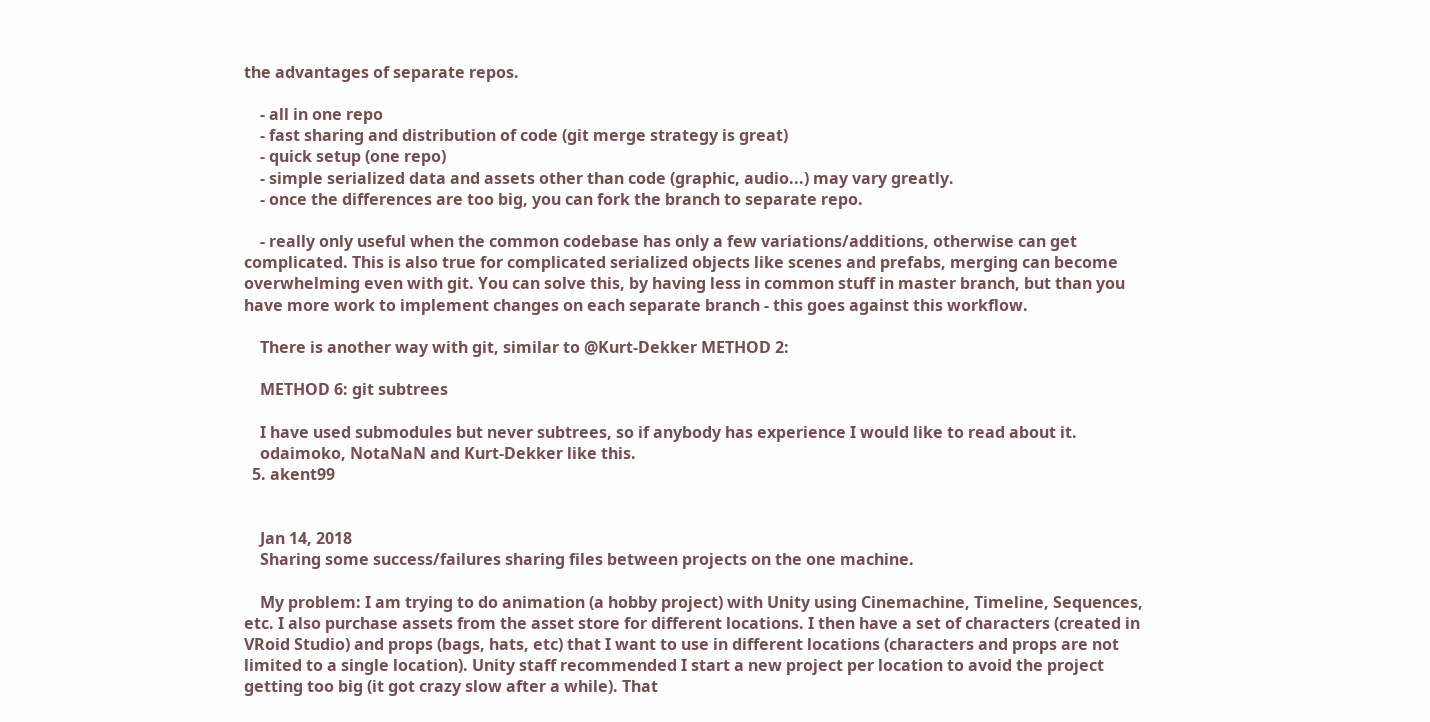the advantages of separate repos.

    - all in one repo
    - fast sharing and distribution of code (git merge strategy is great)
    - quick setup (one repo)
    - simple serialized data and assets other than code (graphic, audio...) may vary greatly.
    - once the differences are too big, you can fork the branch to separate repo.

    - really only useful when the common codebase has only a few variations/additions, otherwise can get complicated. This is also true for complicated serialized objects like scenes and prefabs, merging can become overwhelming even with git. You can solve this, by having less in common stuff in master branch, but than you have more work to implement changes on each separate branch - this goes against this workflow.

    There is another way with git, similar to @Kurt-Dekker METHOD 2:

    METHOD 6: git subtrees

    I have used submodules but never subtrees, so if anybody has experience I would like to read about it.
    odaimoko, NotaNaN and Kurt-Dekker like this.
  5. akent99


    Jan 14, 2018
    Sharing some success/failures sharing files between projects on the one machine.

    My problem: I am trying to do animation (a hobby project) with Unity using Cinemachine, Timeline, Sequences, etc. I also purchase assets from the asset store for different locations. I then have a set of characters (created in VRoid Studio) and props (bags, hats, etc) that I want to use in different locations (characters and props are not limited to a single location). Unity staff recommended I start a new project per location to avoid the project getting too big (it got crazy slow after a while). That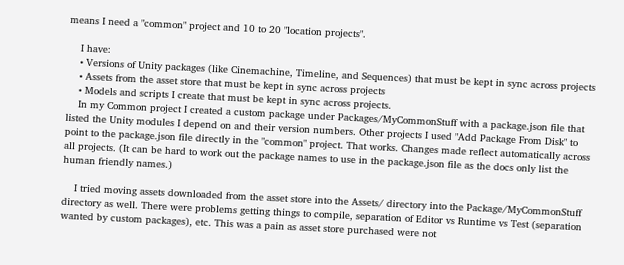means I need a "common" project and 10 to 20 "location projects".

    I have:
    • Versions of Unity packages (like Cinemachine, Timeline, and Sequences) that must be kept in sync across projects
    • Assets from the asset store that must be kept in sync across projects
    • Models and scripts I create that must be kept in sync across projects.
    In my Common project I created a custom package under Packages/MyCommonStuff with a package.json file that listed the Unity modules I depend on and their version numbers. Other projects I used "Add Package From Disk" to point to the package.json file directly in the "common" project. That works. Changes made reflect automatically across all projects. (It can be hard to work out the package names to use in the package.json file as the docs only list the human friendly names.)

    I tried moving assets downloaded from the asset store into the Assets/ directory into the Package/MyCommonStuff directory as well. There were problems getting things to compile, separation of Editor vs Runtime vs Test (separation wanted by custom packages), etc. This was a pain as asset store purchased were not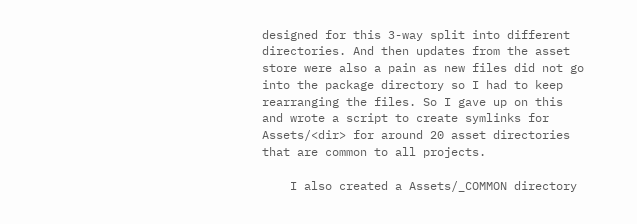designed for this 3-way split into different directories. And then updates from the asset store were also a pain as new files did not go into the package directory so I had to keep rearranging the files. So I gave up on this and wrote a script to create symlinks for Assets/<dir> for around 20 asset directories that are common to all projects.

    I also created a Assets/_COMMON directory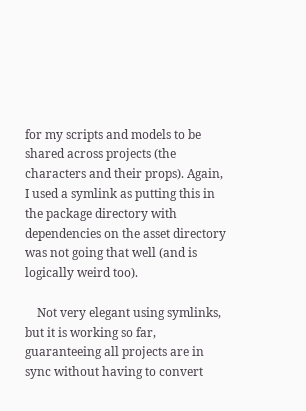for my scripts and models to be shared across projects (the characters and their props). Again, I used a symlink as putting this in the package directory with dependencies on the asset directory was not going that well (and is logically weird too).

    Not very elegant using symlinks, but it is working so far, guaranteeing all projects are in sync without having to convert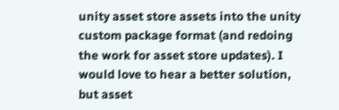unity asset store assets into the unity custom package format (and redoing the work for asset store updates). I would love to hear a better solution, but asset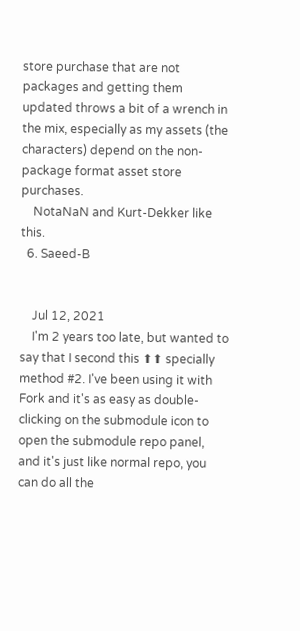store purchase that are not packages and getting them updated throws a bit of a wrench in the mix, especially as my assets (the characters) depend on the non-package format asset store purchases.
    NotaNaN and Kurt-Dekker like this.
  6. Saeed-B


    Jul 12, 2021
    I'm 2 years too late, but wanted to say that I second this ⬆⬆ specially method #2. I've been using it with Fork and it's as easy as double-clicking on the submodule icon to open the submodule repo panel, and it's just like normal repo, you can do all the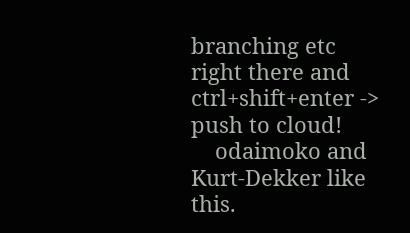branching etc right there and ctrl+shift+enter -> push to cloud!
    odaimoko and Kurt-Dekker like this.